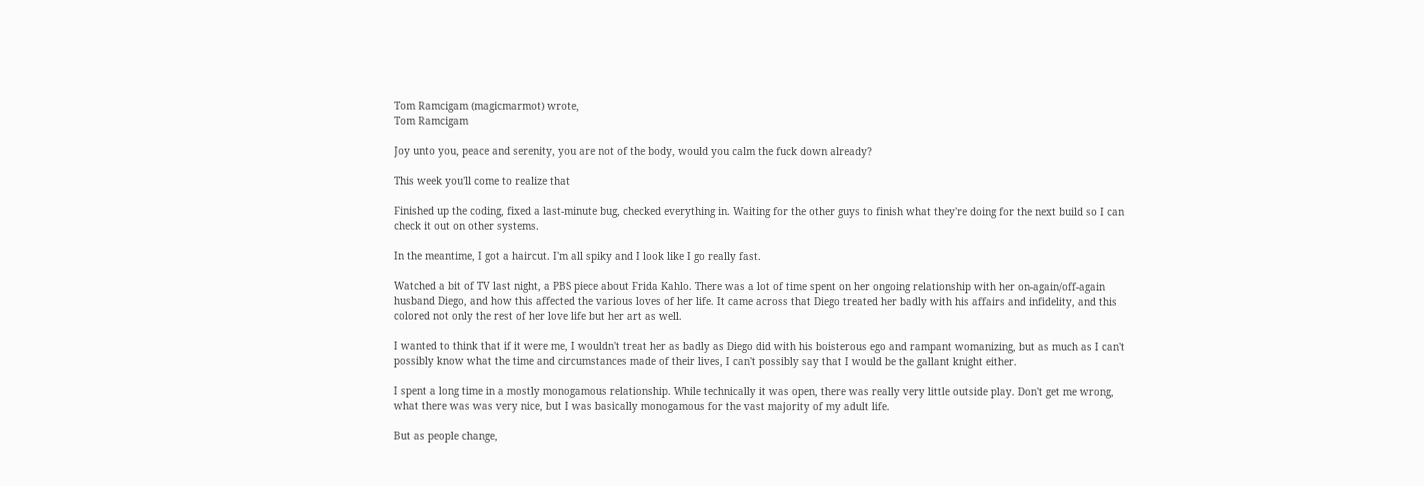Tom Ramcigam (magicmarmot) wrote,
Tom Ramcigam

Joy unto you, peace and serenity, you are not of the body, would you calm the fuck down already?

This week you'll come to realize that

Finished up the coding, fixed a last-minute bug, checked everything in. Waiting for the other guys to finish what they're doing for the next build so I can check it out on other systems.

In the meantime, I got a haircut. I'm all spiky and I look like I go really fast.

Watched a bit of TV last night, a PBS piece about Frida Kahlo. There was a lot of time spent on her ongoing relationship with her on-again/off-again husband Diego, and how this affected the various loves of her life. It came across that Diego treated her badly with his affairs and infidelity, and this colored not only the rest of her love life but her art as well.

I wanted to think that if it were me, I wouldn't treat her as badly as Diego did with his boisterous ego and rampant womanizing, but as much as I can't possibly know what the time and circumstances made of their lives, I can't possibly say that I would be the gallant knight either.

I spent a long time in a mostly monogamous relationship. While technically it was open, there was really very little outside play. Don't get me wrong, what there was was very nice, but I was basically monogamous for the vast majority of my adult life.

But as people change,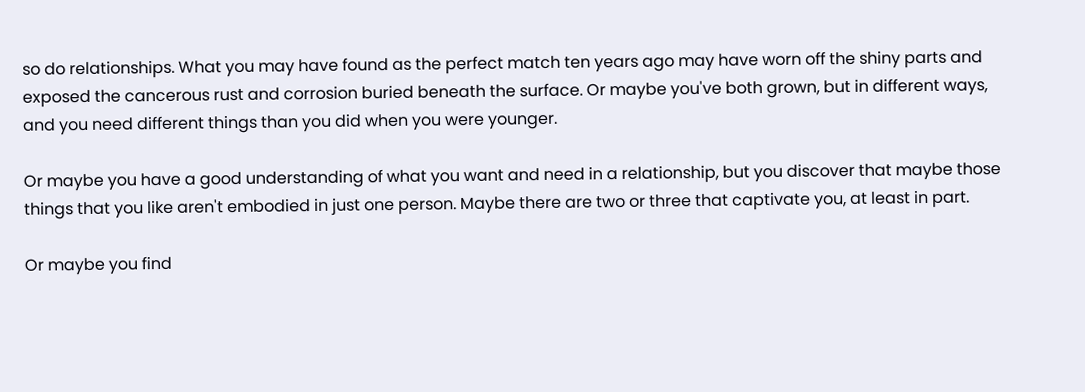so do relationships. What you may have found as the perfect match ten years ago may have worn off the shiny parts and exposed the cancerous rust and corrosion buried beneath the surface. Or maybe you've both grown, but in different ways, and you need different things than you did when you were younger.

Or maybe you have a good understanding of what you want and need in a relationship, but you discover that maybe those things that you like aren't embodied in just one person. Maybe there are two or three that captivate you, at least in part.

Or maybe you find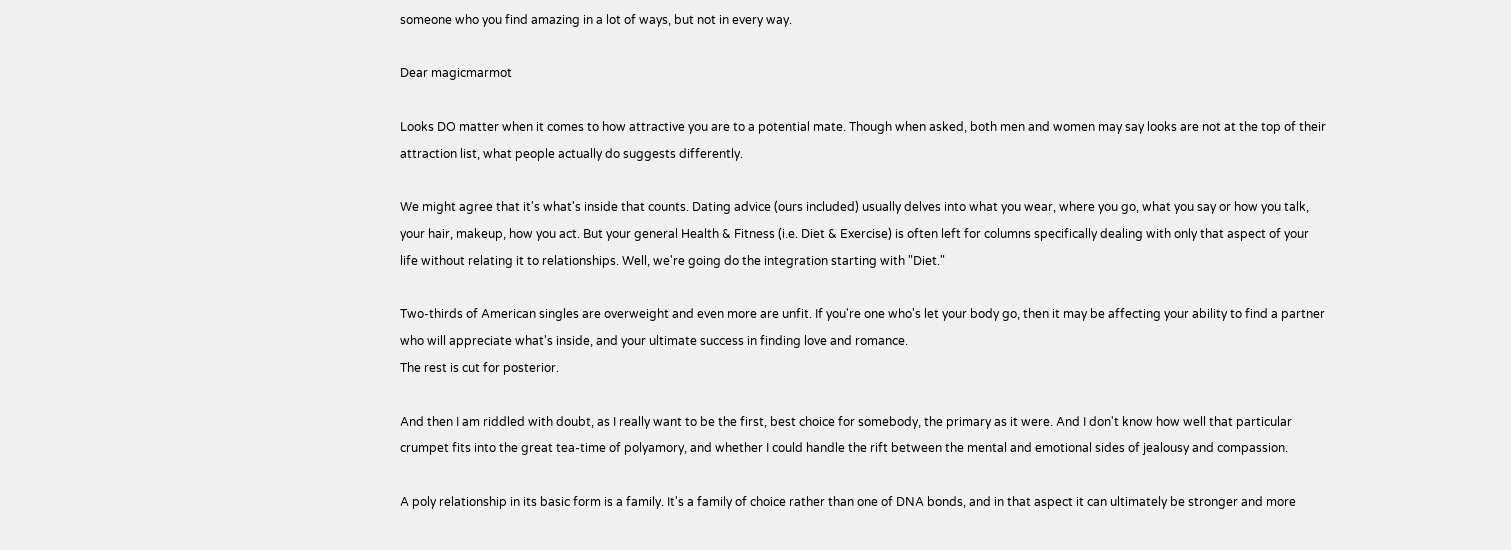someone who you find amazing in a lot of ways, but not in every way.

Dear magicmarmot

Looks DO matter when it comes to how attractive you are to a potential mate. Though when asked, both men and women may say looks are not at the top of their attraction list, what people actually do suggests differently.

We might agree that it's what's inside that counts. Dating advice (ours included) usually delves into what you wear, where you go, what you say or how you talk, your hair, makeup, how you act. But your general Health & Fitness (i.e. Diet & Exercise) is often left for columns specifically dealing with only that aspect of your life without relating it to relationships. Well, we're going do the integration starting with "Diet."

Two-thirds of American singles are overweight and even more are unfit. If you're one who's let your body go, then it may be affecting your ability to find a partner who will appreciate what's inside, and your ultimate success in finding love and romance.
The rest is cut for posterior.

And then I am riddled with doubt, as I really want to be the first, best choice for somebody, the primary as it were. And I don't know how well that particular crumpet fits into the great tea-time of polyamory, and whether I could handle the rift between the mental and emotional sides of jealousy and compassion.

A poly relationship in its basic form is a family. It's a family of choice rather than one of DNA bonds, and in that aspect it can ultimately be stronger and more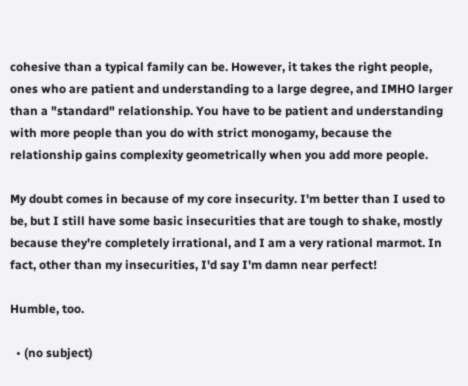cohesive than a typical family can be. However, it takes the right people, ones who are patient and understanding to a large degree, and IMHO larger than a "standard" relationship. You have to be patient and understanding with more people than you do with strict monogamy, because the relationship gains complexity geometrically when you add more people.

My doubt comes in because of my core insecurity. I'm better than I used to be, but I still have some basic insecurities that are tough to shake, mostly because they're completely irrational, and I am a very rational marmot. In fact, other than my insecurities, I'd say I'm damn near perfect!

Humble, too.

  • (no subject)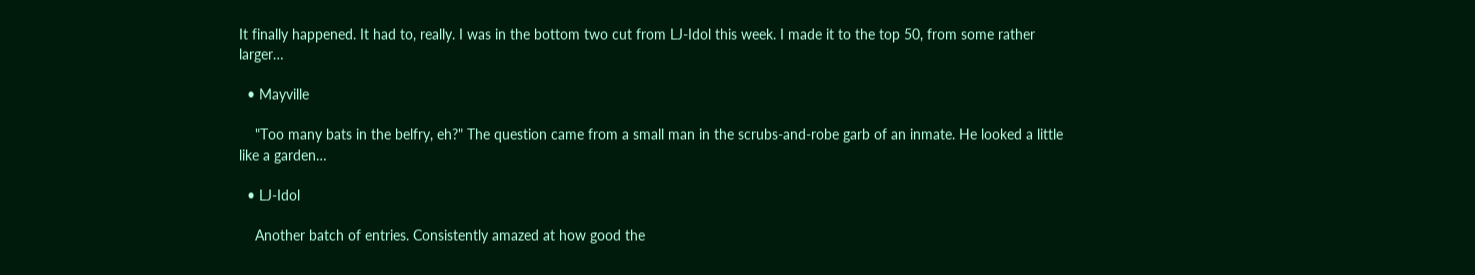It finally happened. It had to, really. I was in the bottom two cut from LJ-Idol this week. I made it to the top 50, from some rather larger…

  • Mayville

    "Too many bats in the belfry, eh?" The question came from a small man in the scrubs-and-robe garb of an inmate. He looked a little like a garden…

  • LJ-Idol

    Another batch of entries. Consistently amazed at how good the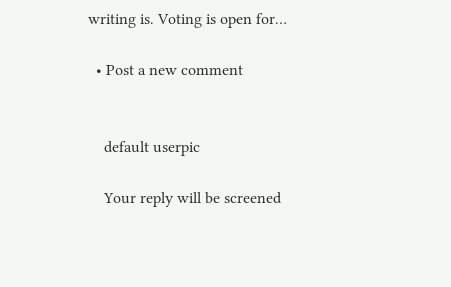writing is. Voting is open for…

  • Post a new comment


    default userpic

    Your reply will be screened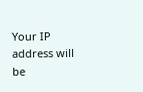Your IP address will be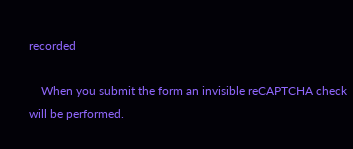recorded

    When you submit the form an invisible reCAPTCHA check will be performed.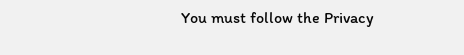You must follow the Privacy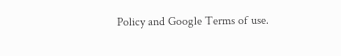Policy and Google Terms of use.